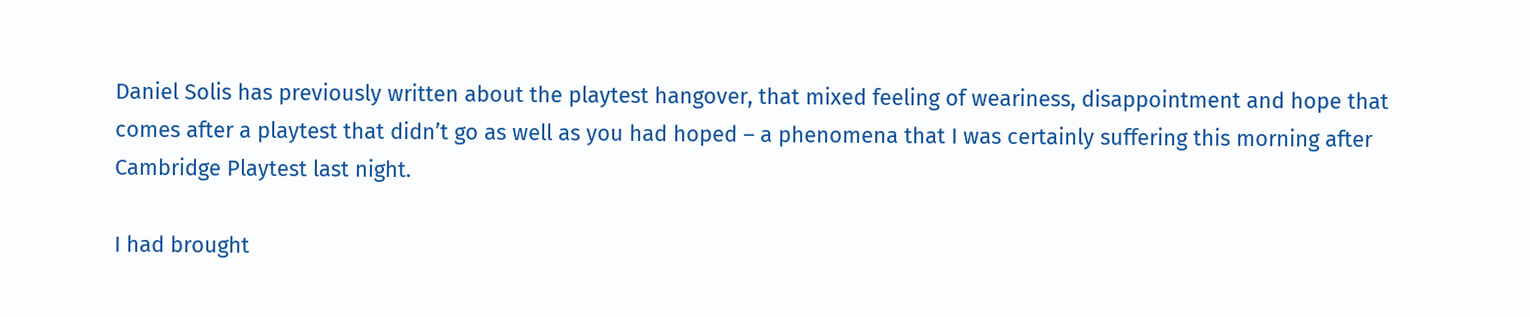Daniel Solis has previously written about the playtest hangover, that mixed feeling of weariness, disappointment and hope that comes after a playtest that didn’t go as well as you had hoped – a phenomena that I was certainly suffering this morning after Cambridge Playtest last night.

I had brought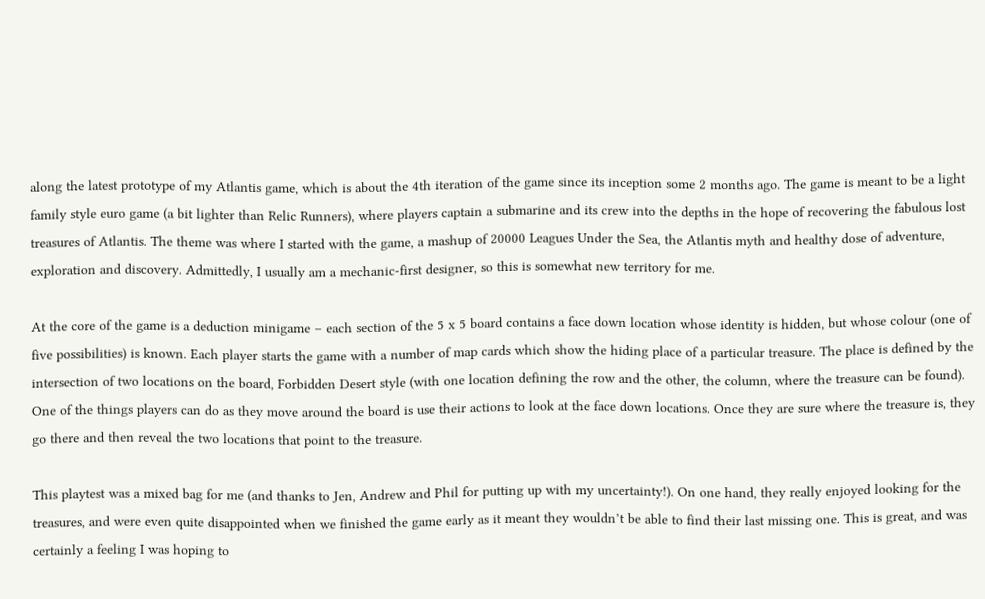along the latest prototype of my Atlantis game, which is about the 4th iteration of the game since its inception some 2 months ago. The game is meant to be a light family style euro game (a bit lighter than Relic Runners), where players captain a submarine and its crew into the depths in the hope of recovering the fabulous lost treasures of Atlantis. The theme was where I started with the game, a mashup of 20000 Leagues Under the Sea, the Atlantis myth and healthy dose of adventure, exploration and discovery. Admittedly, I usually am a mechanic-first designer, so this is somewhat new territory for me.

At the core of the game is a deduction minigame – each section of the 5 x 5 board contains a face down location whose identity is hidden, but whose colour (one of five possibilities) is known. Each player starts the game with a number of map cards which show the hiding place of a particular treasure. The place is defined by the intersection of two locations on the board, Forbidden Desert style (with one location defining the row and the other, the column, where the treasure can be found). One of the things players can do as they move around the board is use their actions to look at the face down locations. Once they are sure where the treasure is, they go there and then reveal the two locations that point to the treasure.

This playtest was a mixed bag for me (and thanks to Jen, Andrew and Phil for putting up with my uncertainty!). On one hand, they really enjoyed looking for the treasures, and were even quite disappointed when we finished the game early as it meant they wouldn’t be able to find their last missing one. This is great, and was certainly a feeling I was hoping to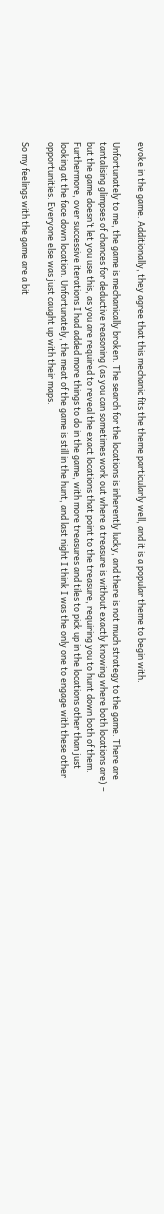evoke in the game. Additionally, they agree that this mechanic fits the theme particularly well, and it is a popular theme to begin with.

Unfortunately to me, the game is mechanically broken. The search for the locations is inherently lucky, and there is not much strategy to the game. There are tantalising glimpses of chances for deductive reasoning (as you can sometimes work out where a treasure is without exactly knowing where both locations are) – but the game doesn’t let you use this, as you are required to reveal the exact locations that point to the treasure, requiring you to hunt down both of them. Furthermore, over successive iterations I had added more things to do in the game, with more treasures and tiles to pick up in the locations other than just looking at the face down location. Unfortunately, the meat of the game is still in the hunt, and last night I think I was the only one to engage with these other opportunities. Everyone else was just caught up with their maps.

So my feelings with the game are a bit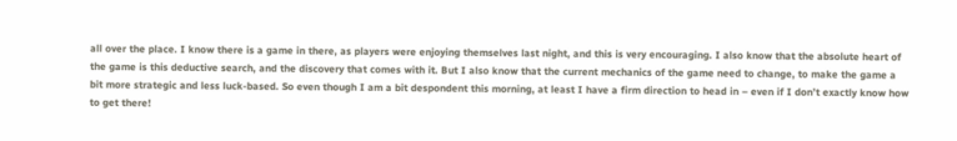all over the place. I know there is a game in there, as players were enjoying themselves last night, and this is very encouraging. I also know that the absolute heart of the game is this deductive search, and the discovery that comes with it. But I also know that the current mechanics of the game need to change, to make the game a bit more strategic and less luck-based. So even though I am a bit despondent this morning, at least I have a firm direction to head in – even if I don’t exactly know how to get there!